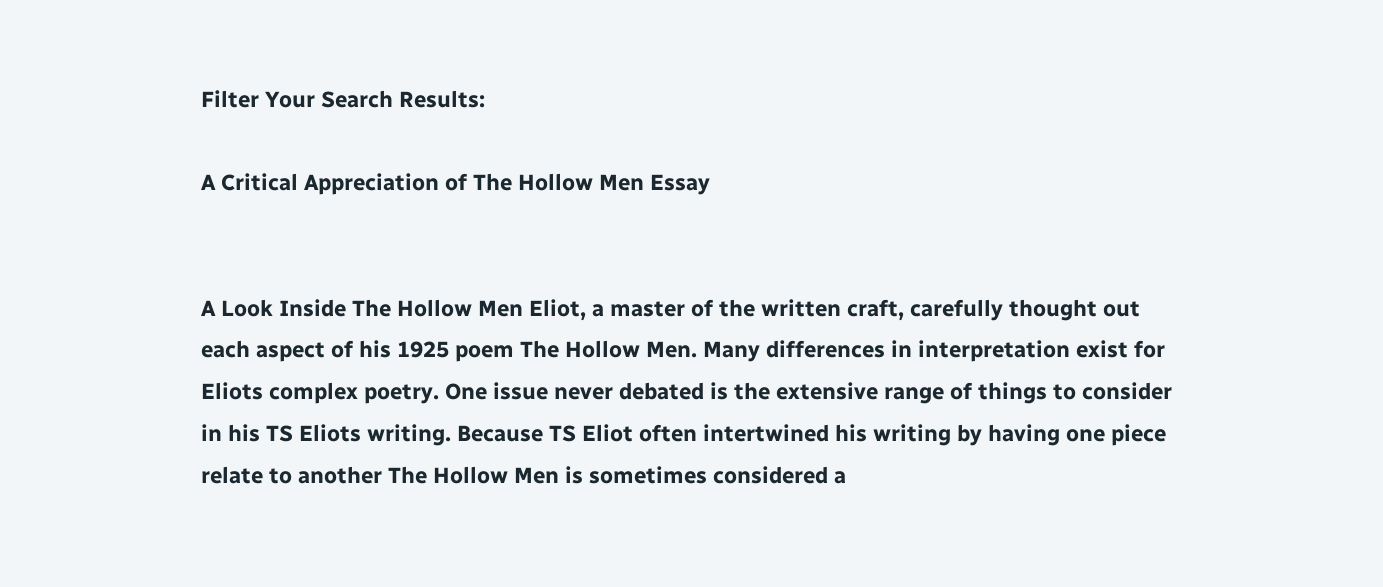Filter Your Search Results:

A Critical Appreciation of The Hollow Men Essay


A Look Inside The Hollow Men Eliot, a master of the written craft, carefully thought out each aspect of his 1925 poem The Hollow Men. Many differences in interpretation exist for Eliots complex poetry. One issue never debated is the extensive range of things to consider in his TS Eliots writing. Because TS Eliot often intertwined his writing by having one piece relate to another The Hollow Men is sometimes considered a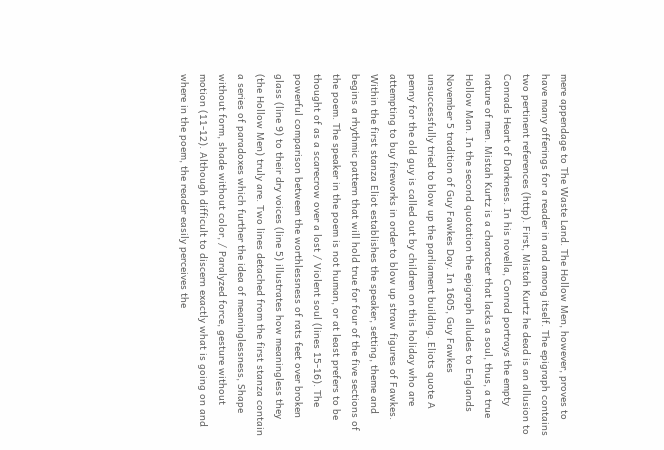mere appendage to The Waste Land. The Hollow Men, however, proves to have many offerings for a reader in and among itself. The epigraph contains two pertinent references (http). First, Mistah Kurtz he dead is an allusion to Conrads Heart of Darkness. In his novella, Conrad portrays the empty nature of men. Mistah Kurtz is a character that lacks a soul, thus, a true Hollow Man. In the second quotation the epigraph alludes to Englands November 5 tradition of Guy Fawkes Day. In 1605, Guy Fawkes unsuccessfully tried to blow up the parliament building. Eliots quote A penny for the old guy is called out by children on this holiday who are attempting to buy fireworks in order to blow up straw figures of Fawkes. Within the first stanza Eliot establishes the speaker, setting, theme and begins a rhythmic pattern that will hold true for four of the five sections of the poem. The speaker in the poem is not human, or at least prefers to be thought of as a scarecrow over a lost / Violent soul (lines 15-16). The powerful comparison between the worthlessness of rats feet over broken glass (line 9) to their dry voices (line 5) illustrates how meaningless they (the Hollow Men) truly are. Two lines detached from the first stanza contain a series of paradoxes which further the idea of meaninglessness, Shape without form, shade without color, / Paralyzed force, gesture without motion (11-12). Although difficult to discern exactly what is going on and where in the poem, the reader easily perceives the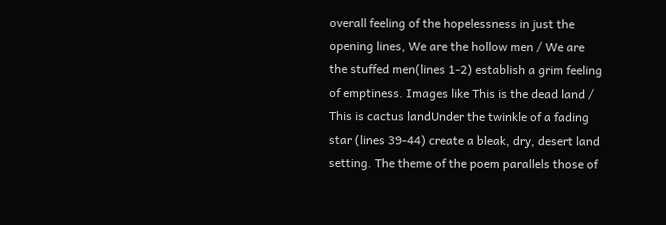overall feeling of the hopelessness in just the opening lines, We are the hollow men / We are the stuffed men(lines 1-2) establish a grim feeling of emptiness. Images like This is the dead land / This is cactus landUnder the twinkle of a fading star (lines 39-44) create a bleak, dry, desert land setting. The theme of the poem parallels those of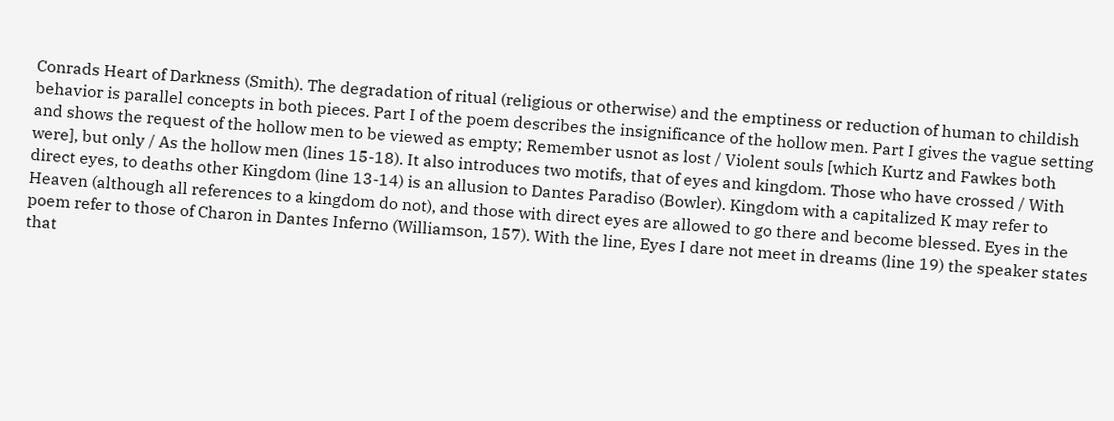Conrads Heart of Darkness (Smith). The degradation of ritual (religious or otherwise) and the emptiness or reduction of human to childish behavior is parallel concepts in both pieces. Part I of the poem describes the insignificance of the hollow men. Part I gives the vague setting and shows the request of the hollow men to be viewed as empty; Remember usnot as lost / Violent souls [which Kurtz and Fawkes both were], but only / As the hollow men (lines 15-18). It also introduces two motifs, that of eyes and kingdom. Those who have crossed / With direct eyes, to deaths other Kingdom (line 13-14) is an allusion to Dantes Paradiso (Bowler). Kingdom with a capitalized K may refer to Heaven (although all references to a kingdom do not), and those with direct eyes are allowed to go there and become blessed. Eyes in the poem refer to those of Charon in Dantes Inferno (Williamson, 157). With the line, Eyes I dare not meet in dreams (line 19) the speaker states that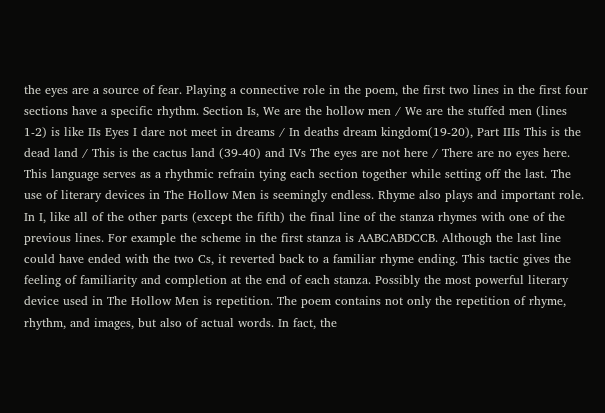the eyes are a source of fear. Playing a connective role in the poem, the first two lines in the first four sections have a specific rhythm. Section Is, We are the hollow men / We are the stuffed men (lines 1-2) is like IIs Eyes I dare not meet in dreams / In deaths dream kingdom(19-20), Part IIIs This is the dead land / This is the cactus land (39-40) and IVs The eyes are not here / There are no eyes here. This language serves as a rhythmic refrain tying each section together while setting off the last. The use of literary devices in The Hollow Men is seemingly endless. Rhyme also plays and important role. In I, like all of the other parts (except the fifth) the final line of the stanza rhymes with one of the previous lines. For example the scheme in the first stanza is AABCABDCCB. Although the last line could have ended with the two Cs, it reverted back to a familiar rhyme ending. This tactic gives the feeling of familiarity and completion at the end of each stanza. Possibly the most powerful literary device used in The Hollow Men is repetition. The poem contains not only the repetition of rhyme, rhythm, and images, but also of actual words. In fact, the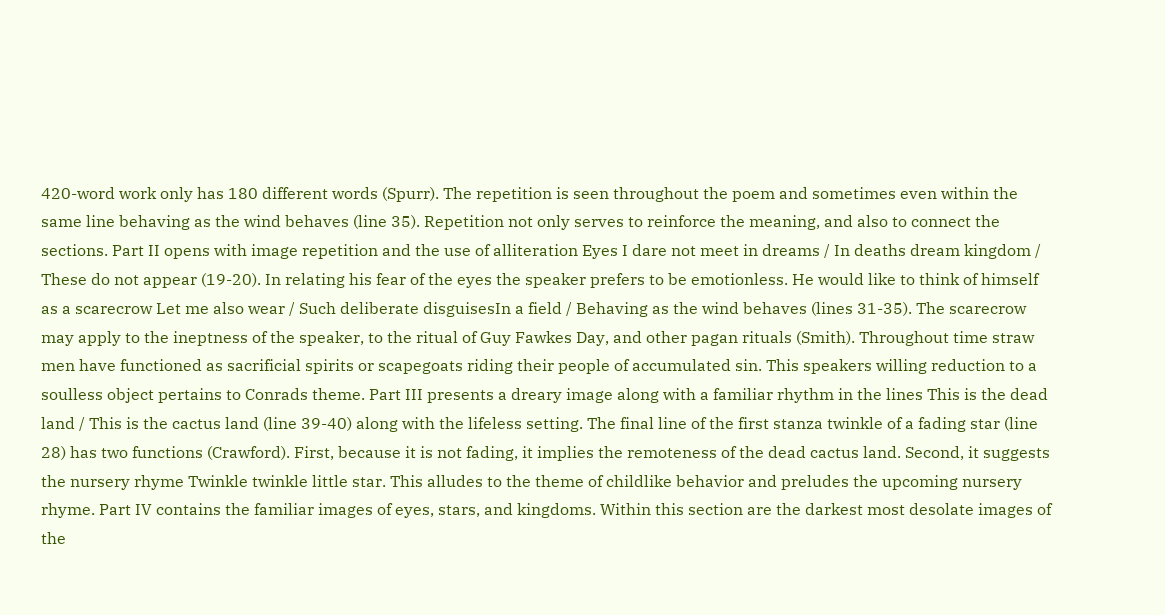420-word work only has 180 different words (Spurr). The repetition is seen throughout the poem and sometimes even within the same line behaving as the wind behaves (line 35). Repetition not only serves to reinforce the meaning, and also to connect the sections. Part II opens with image repetition and the use of alliteration Eyes I dare not meet in dreams / In deaths dream kingdom / These do not appear (19-20). In relating his fear of the eyes the speaker prefers to be emotionless. He would like to think of himself as a scarecrow Let me also wear / Such deliberate disguisesIn a field / Behaving as the wind behaves (lines 31-35). The scarecrow may apply to the ineptness of the speaker, to the ritual of Guy Fawkes Day, and other pagan rituals (Smith). Throughout time straw men have functioned as sacrificial spirits or scapegoats riding their people of accumulated sin. This speakers willing reduction to a soulless object pertains to Conrads theme. Part III presents a dreary image along with a familiar rhythm in the lines This is the dead land / This is the cactus land (line 39-40) along with the lifeless setting. The final line of the first stanza twinkle of a fading star (line 28) has two functions (Crawford). First, because it is not fading, it implies the remoteness of the dead cactus land. Second, it suggests the nursery rhyme Twinkle twinkle little star. This alludes to the theme of childlike behavior and preludes the upcoming nursery rhyme. Part IV contains the familiar images of eyes, stars, and kingdoms. Within this section are the darkest most desolate images of the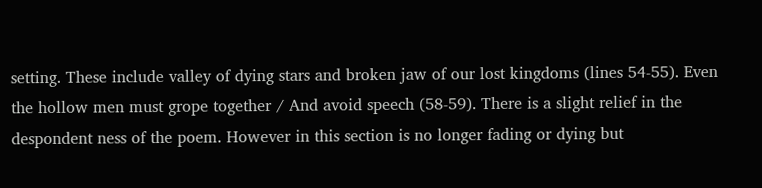setting. These include valley of dying stars and broken jaw of our lost kingdoms (lines 54-55). Even the hollow men must grope together / And avoid speech (58-59). There is a slight relief in the despondent ness of the poem. However in this section is no longer fading or dying but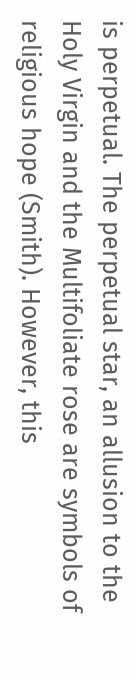is perpetual. The perpetual star, an allusion to the Holy Virgin and the Multifoliate rose are symbols of religious hope (Smith). However, this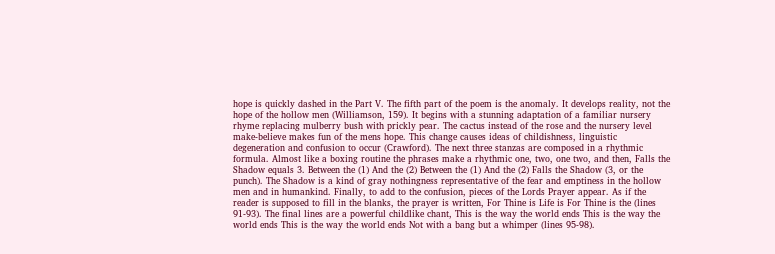hope is quickly dashed in the Part V. The fifth part of the poem is the anomaly. It develops reality, not the hope of the hollow men (Williamson, 159). It begins with a stunning adaptation of a familiar nursery rhyme replacing mulberry bush with prickly pear. The cactus instead of the rose and the nursery level make-believe makes fun of the mens hope. This change causes ideas of childishness, linguistic degeneration and confusion to occur (Crawford). The next three stanzas are composed in a rhythmic formula. Almost like a boxing routine the phrases make a rhythmic one, two, one two, and then, Falls the Shadow equals 3. Between the (1) And the (2) Between the (1) And the (2) Falls the Shadow (3, or the punch). The Shadow is a kind of gray nothingness representative of the fear and emptiness in the hollow men and in humankind. Finally, to add to the confusion, pieces of the Lords Prayer appear. As if the reader is supposed to fill in the blanks, the prayer is written, For Thine is Life is For Thine is the (lines 91-93). The final lines are a powerful childlike chant, This is the way the world ends This is the way the world ends This is the way the world ends Not with a bang but a whimper (lines 95-98).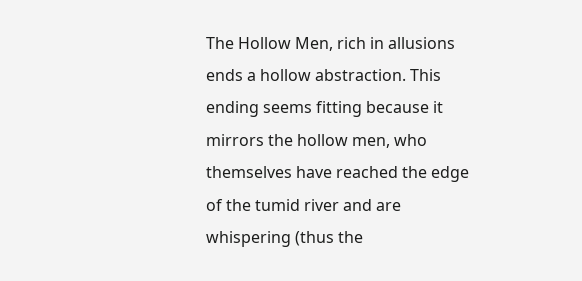The Hollow Men, rich in allusions ends a hollow abstraction. This ending seems fitting because it mirrors the hollow men, who themselves have reached the edge of the tumid river and are whispering (thus the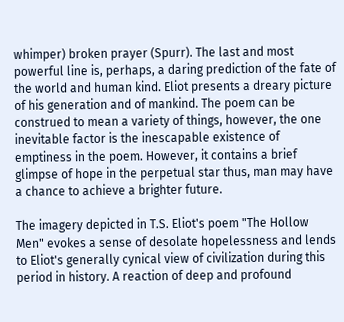whimper) broken prayer (Spurr). The last and most powerful line is, perhaps, a daring prediction of the fate of the world and human kind. Eliot presents a dreary picture of his generation and of mankind. The poem can be construed to mean a variety of things, however, the one inevitable factor is the inescapable existence of emptiness in the poem. However, it contains a brief glimpse of hope in the perpetual star thus, man may have a chance to achieve a brighter future.

The imagery depicted in T.S. Eliot's poem "The Hollow Men" evokes a sense of desolate hopelessness and lends to Eliot's generally cynical view of civilization during this period in history. A reaction of deep and profound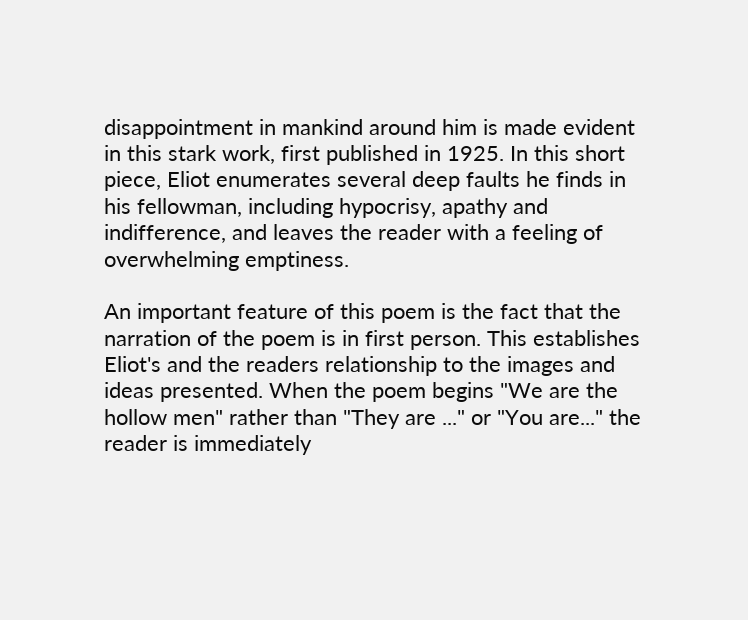disappointment in mankind around him is made evident in this stark work, first published in 1925. In this short piece, Eliot enumerates several deep faults he finds in his fellowman, including hypocrisy, apathy and indifference, and leaves the reader with a feeling of overwhelming emptiness.

An important feature of this poem is the fact that the narration of the poem is in first person. This establishes Eliot's and the readers relationship to the images and ideas presented. When the poem begins "We are the hollow men" rather than "They are ..." or "You are..." the reader is immediately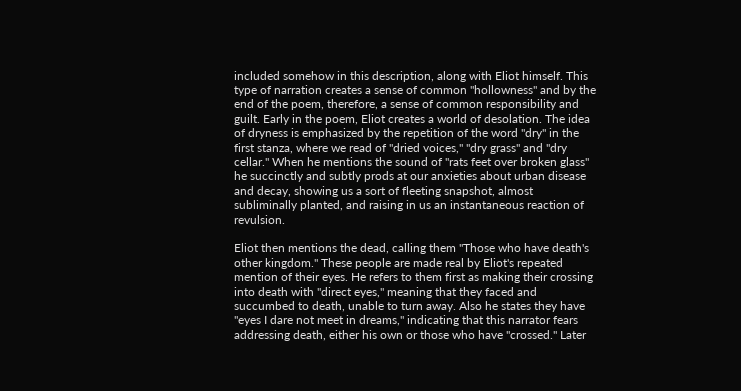included somehow in this description, along with Eliot himself. This type of narration creates a sense of common "hollowness" and by the end of the poem, therefore, a sense of common responsibility and guilt. Early in the poem, Eliot creates a world of desolation. The idea of dryness is emphasized by the repetition of the word "dry" in the first stanza, where we read of "dried voices," "dry grass" and "dry cellar." When he mentions the sound of "rats feet over broken glass" he succinctly and subtly prods at our anxieties about urban disease and decay, showing us a sort of fleeting snapshot, almost subliminally planted, and raising in us an instantaneous reaction of revulsion.

Eliot then mentions the dead, calling them "Those who have death's other kingdom." These people are made real by Eliot's repeated mention of their eyes. He refers to them first as making their crossing into death with "direct eyes," meaning that they faced and succumbed to death, unable to turn away. Also he states they have "eyes I dare not meet in dreams," indicating that this narrator fears addressing death, either his own or those who have "crossed." Later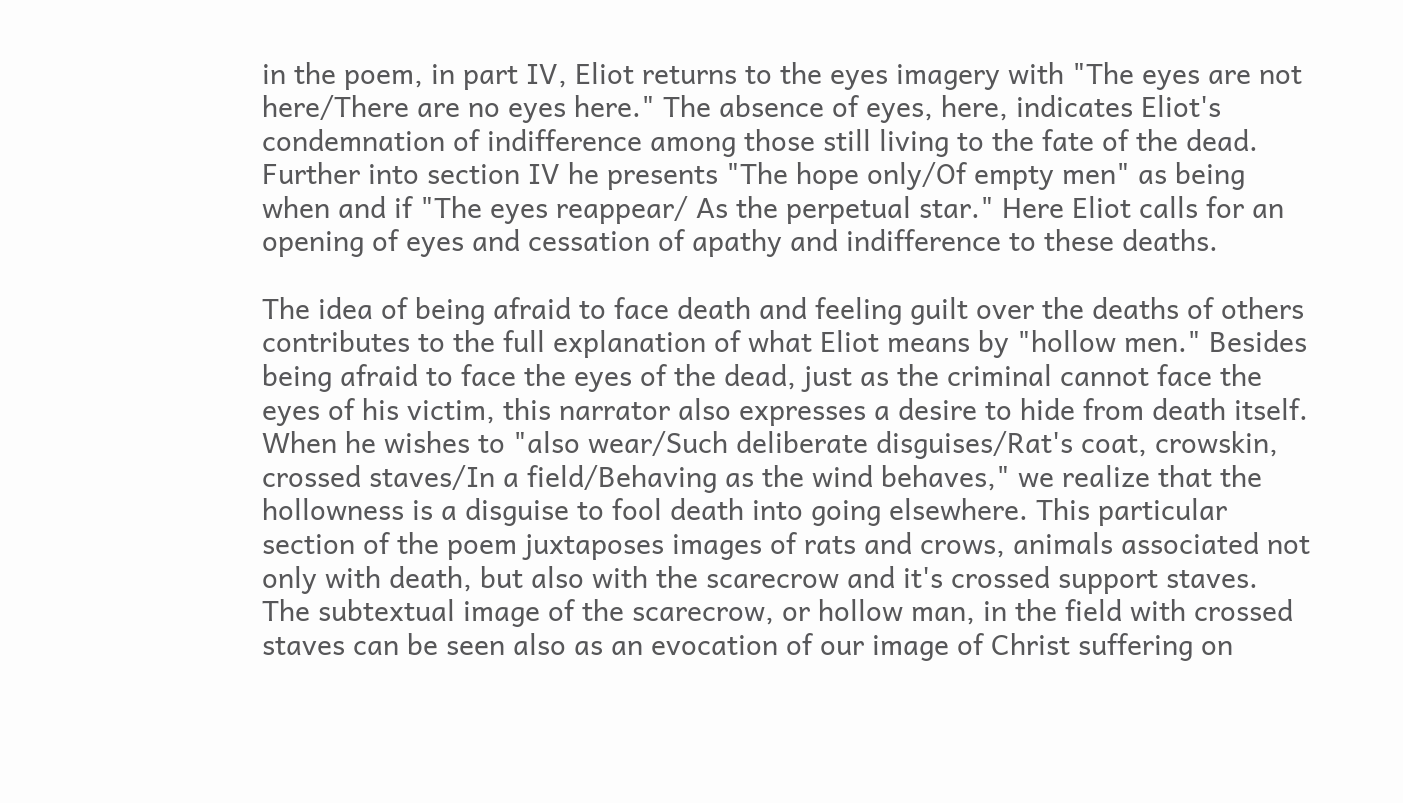in the poem, in part IV, Eliot returns to the eyes imagery with "The eyes are not here/There are no eyes here." The absence of eyes, here, indicates Eliot's condemnation of indifference among those still living to the fate of the dead. Further into section IV he presents "The hope only/Of empty men" as being when and if "The eyes reappear/ As the perpetual star." Here Eliot calls for an opening of eyes and cessation of apathy and indifference to these deaths.

The idea of being afraid to face death and feeling guilt over the deaths of others contributes to the full explanation of what Eliot means by "hollow men." Besides being afraid to face the eyes of the dead, just as the criminal cannot face the eyes of his victim, this narrator also expresses a desire to hide from death itself. When he wishes to "also wear/Such deliberate disguises/Rat's coat, crowskin, crossed staves/In a field/Behaving as the wind behaves," we realize that the hollowness is a disguise to fool death into going elsewhere. This particular section of the poem juxtaposes images of rats and crows, animals associated not only with death, but also with the scarecrow and it's crossed support staves. The subtextual image of the scarecrow, or hollow man, in the field with crossed staves can be seen also as an evocation of our image of Christ suffering on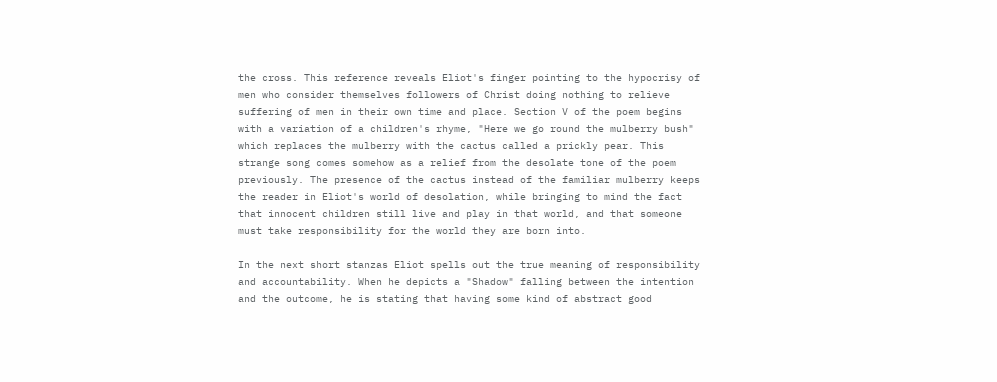the cross. This reference reveals Eliot's finger pointing to the hypocrisy of men who consider themselves followers of Christ doing nothing to relieve suffering of men in their own time and place. Section V of the poem begins with a variation of a children's rhyme, "Here we go round the mulberry bush" which replaces the mulberry with the cactus called a prickly pear. This strange song comes somehow as a relief from the desolate tone of the poem previously. The presence of the cactus instead of the familiar mulberry keeps the reader in Eliot's world of desolation, while bringing to mind the fact that innocent children still live and play in that world, and that someone must take responsibility for the world they are born into.

In the next short stanzas Eliot spells out the true meaning of responsibility and accountability. When he depicts a "Shadow" falling between the intention and the outcome, he is stating that having some kind of abstract good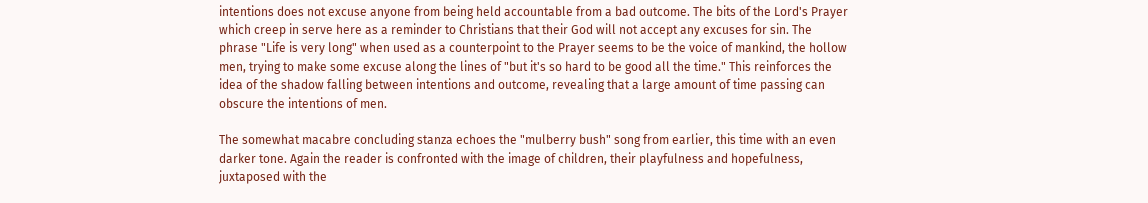intentions does not excuse anyone from being held accountable from a bad outcome. The bits of the Lord's Prayer which creep in serve here as a reminder to Christians that their God will not accept any excuses for sin. The phrase "Life is very long" when used as a counterpoint to the Prayer seems to be the voice of mankind, the hollow men, trying to make some excuse along the lines of "but it's so hard to be good all the time." This reinforces the idea of the shadow falling between intentions and outcome, revealing that a large amount of time passing can obscure the intentions of men.

The somewhat macabre concluding stanza echoes the "mulberry bush" song from earlier, this time with an even darker tone. Again the reader is confronted with the image of children, their playfulness and hopefulness, juxtaposed with the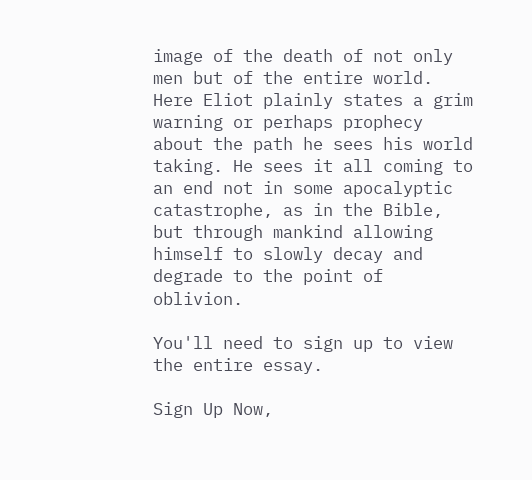image of the death of not only men but of the entire world. Here Eliot plainly states a grim warning or perhaps prophecy about the path he sees his world taking. He sees it all coming to an end not in some apocalyptic catastrophe, as in the Bible, but through mankind allowing himself to slowly decay and degrade to the point of oblivion.

You'll need to sign up to view the entire essay.

Sign Up Now,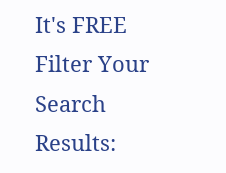It's FREE
Filter Your Search Results: